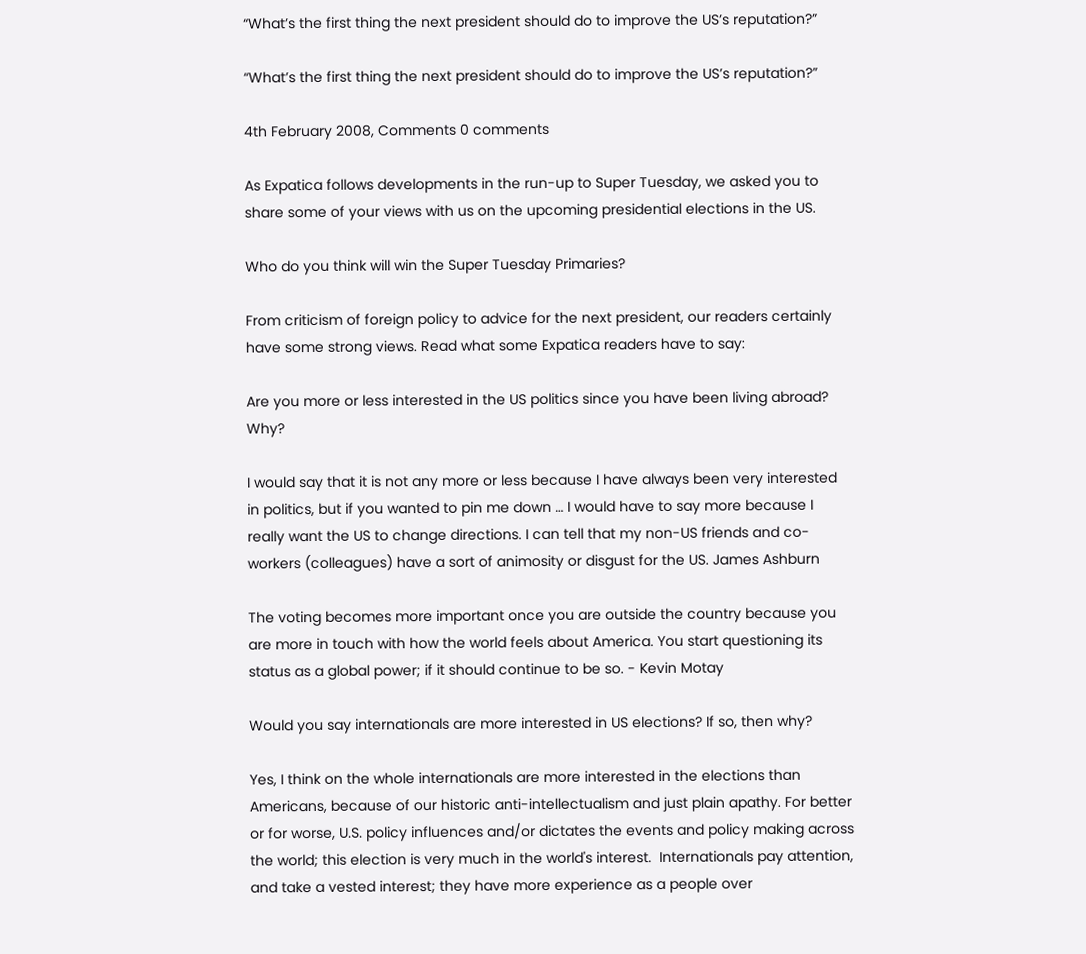“What’s the first thing the next president should do to improve the US’s reputation?”

“What’s the first thing the next president should do to improve the US’s reputation?”

4th February 2008, Comments 0 comments

As Expatica follows developments in the run-up to Super Tuesday, we asked you to share some of your views with us on the upcoming presidential elections in the US.

Who do you think will win the Super Tuesday Primaries?

From criticism of foreign policy to advice for the next president, our readers certainly have some strong views. Read what some Expatica readers have to say:

Are you more or less interested in the US politics since you have been living abroad? Why?

I would say that it is not any more or less because I have always been very interested in politics, but if you wanted to pin me down … I would have to say more because I really want the US to change directions. I can tell that my non-US friends and co-workers (colleagues) have a sort of animosity or disgust for the US. James Ashburn

The voting becomes more important once you are outside the country because you are more in touch with how the world feels about America. You start questioning its status as a global power; if it should continue to be so. - Kevin Motay

Would you say internationals are more interested in US elections? If so, then why?

Yes, I think on the whole internationals are more interested in the elections than Americans, because of our historic anti-intellectualism and just plain apathy. For better or for worse, U.S. policy influences and/or dictates the events and policy making across the world; this election is very much in the world's interest.  Internationals pay attention, and take a vested interest; they have more experience as a people over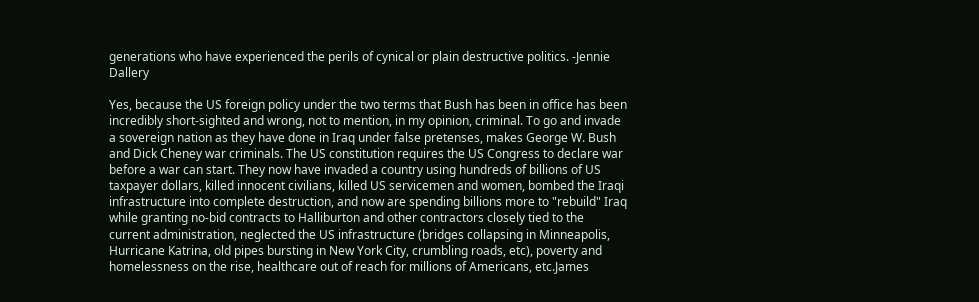generations who have experienced the perils of cynical or plain destructive politics. -Jennie Dallery

Yes, because the US foreign policy under the two terms that Bush has been in office has been incredibly short-sighted and wrong, not to mention, in my opinion, criminal. To go and invade a sovereign nation as they have done in Iraq under false pretenses, makes George W. Bush and Dick Cheney war criminals. The US constitution requires the US Congress to declare war before a war can start. They now have invaded a country using hundreds of billions of US taxpayer dollars, killed innocent civilians, killed US servicemen and women, bombed the Iraqi infrastructure into complete destruction, and now are spending billions more to "rebuild" Iraq while granting no-bid contracts to Halliburton and other contractors closely tied to the current administration, neglected the US infrastructure (bridges collapsing in Minneapolis, Hurricane Katrina, old pipes bursting in New York City, crumbling roads, etc), poverty and homelessness on the rise, healthcare out of reach for millions of Americans, etc.James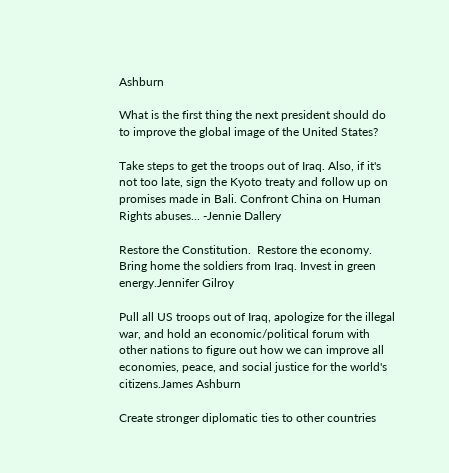Ashburn

What is the first thing the next president should do to improve the global image of the United States?

Take steps to get the troops out of Iraq. Also, if it's not too late, sign the Kyoto treaty and follow up on promises made in Bali. Confront China on Human Rights abuses... -Jennie Dallery

Restore the Constitution.  Restore the economy.  Bring home the soldiers from Iraq. Invest in green energy.Jennifer Gilroy

Pull all US troops out of Iraq, apologize for the illegal war, and hold an economic/political forum with other nations to figure out how we can improve all economies, peace, and social justice for the world's citizens.James Ashburn

Create stronger diplomatic ties to other countries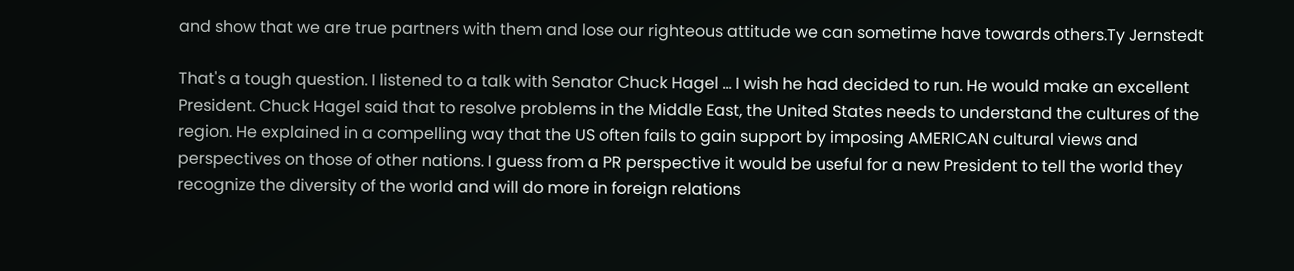and show that we are true partners with them and lose our righteous attitude we can sometime have towards others.Ty Jernstedt

That's a tough question. I listened to a talk with Senator Chuck Hagel ... I wish he had decided to run. He would make an excellent President. Chuck Hagel said that to resolve problems in the Middle East, the United States needs to understand the cultures of the region. He explained in a compelling way that the US often fails to gain support by imposing AMERICAN cultural views and perspectives on those of other nations. I guess from a PR perspective it would be useful for a new President to tell the world they recognize the diversity of the world and will do more in foreign relations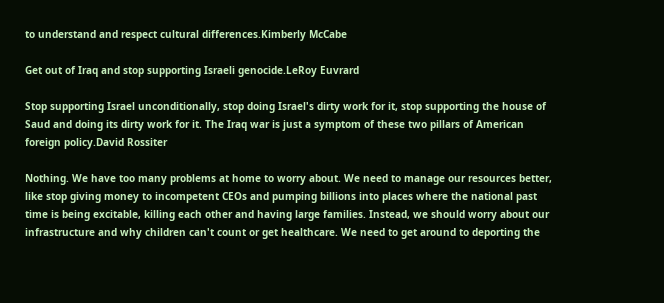to understand and respect cultural differences.Kimberly McCabe

Get out of Iraq and stop supporting Israeli genocide.LeRoy Euvrard

Stop supporting Israel unconditionally, stop doing Israel's dirty work for it, stop supporting the house of Saud and doing its dirty work for it. The Iraq war is just a symptom of these two pillars of American foreign policy.David Rossiter

Nothing. We have too many problems at home to worry about. We need to manage our resources better, like stop giving money to incompetent CEOs and pumping billions into places where the national past time is being excitable, killing each other and having large families. Instead, we should worry about our infrastructure and why children can't count or get healthcare. We need to get around to deporting the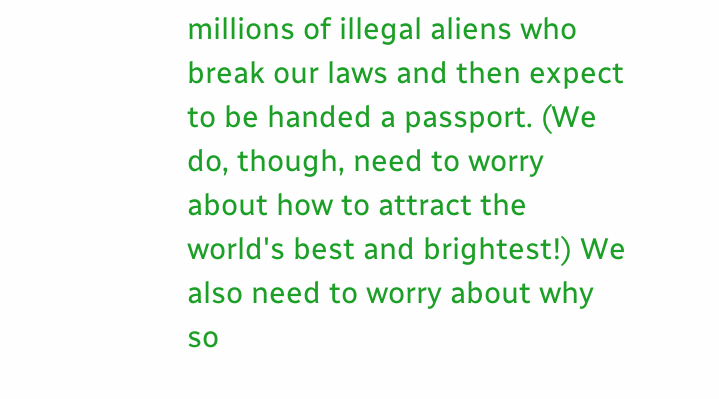millions of illegal aliens who break our laws and then expect to be handed a passport. (We do, though, need to worry about how to attract the world's best and brightest!) We also need to worry about why so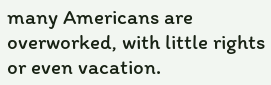many Americans are overworked, with little rights or even vacation.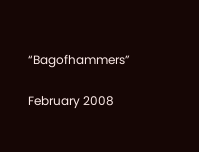“Bagofhammers”

February 2008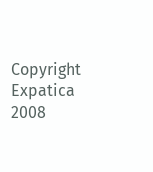Copyright Expatica 2008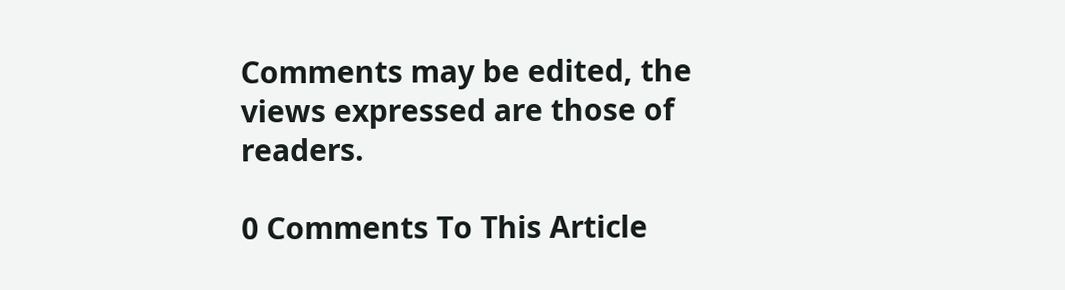Comments may be edited, the views expressed are those of readers.

0 Comments To This Article